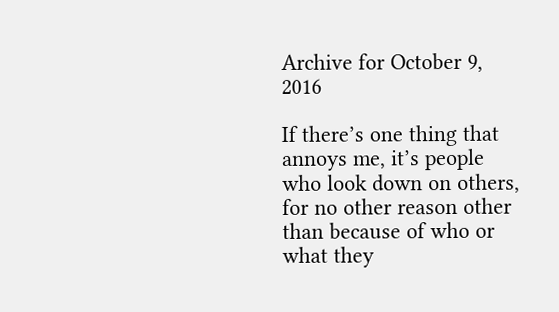Archive for October 9, 2016

If there’s one thing that annoys me, it’s people who look down on others, for no other reason other than because of who or what they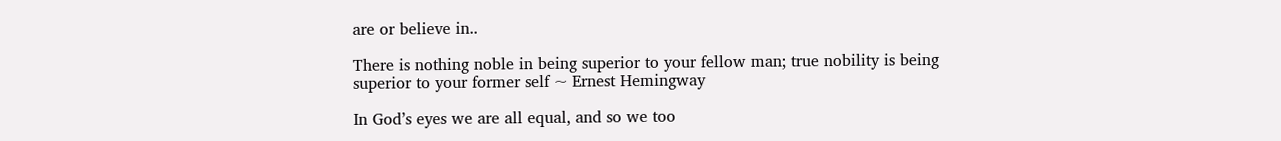are or believe in..

There is nothing noble in being superior to your fellow man; true nobility is being superior to your former self ~ Ernest Hemingway

In God’s eyes we are all equal, and so we too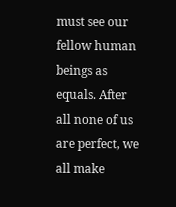must see our fellow human beings as equals. After all none of us are perfect, we all make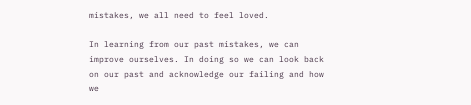mistakes, we all need to feel loved.

In learning from our past mistakes, we can improve ourselves. In doing so we can look back on our past and acknowledge our failing and how we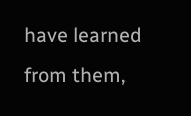have learned from them,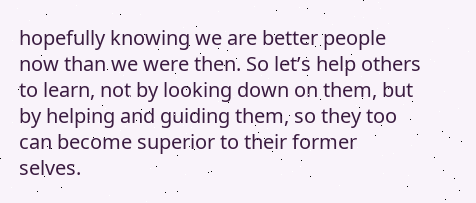hopefully knowing we are better people now than we were then. So let’s help others to learn, not by looking down on them, but by helping and guiding them, so they too can become superior to their former selves.